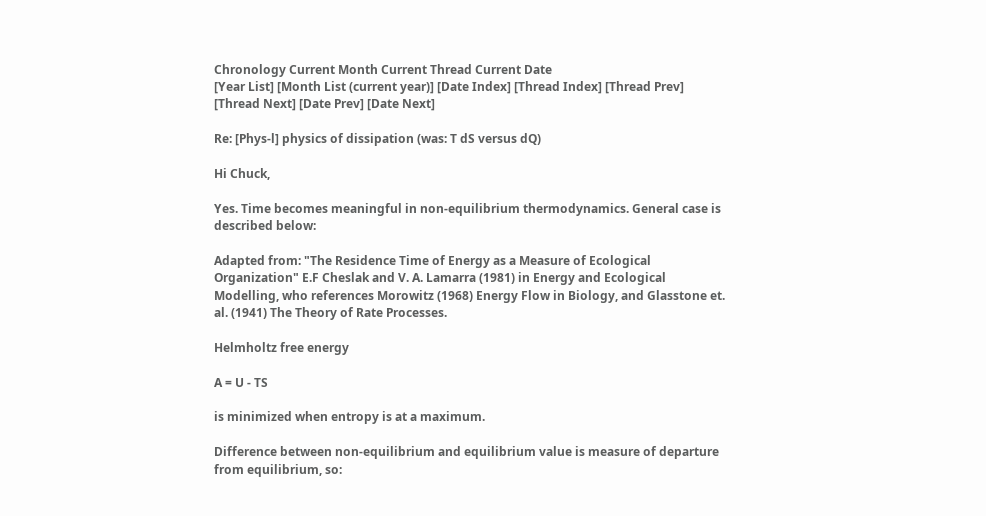Chronology Current Month Current Thread Current Date
[Year List] [Month List (current year)] [Date Index] [Thread Index] [Thread Prev] [Thread Next] [Date Prev] [Date Next]

Re: [Phys-l] physics of dissipation (was: T dS versus dQ)

Hi Chuck,

Yes. Time becomes meaningful in non-equilibrium thermodynamics. General case is described below:

Adapted from: "The Residence Time of Energy as a Measure of Ecological Organization" E.F Cheslak and V. A. Lamarra (1981) in Energy and Ecological Modelling, who references Morowitz (1968) Energy Flow in Biology, and Glasstone et. al. (1941) The Theory of Rate Processes.

Helmholtz free energy

A = U - TS

is minimized when entropy is at a maximum.

Difference between non-equilibrium and equilibrium value is measure of departure from equilibrium, so: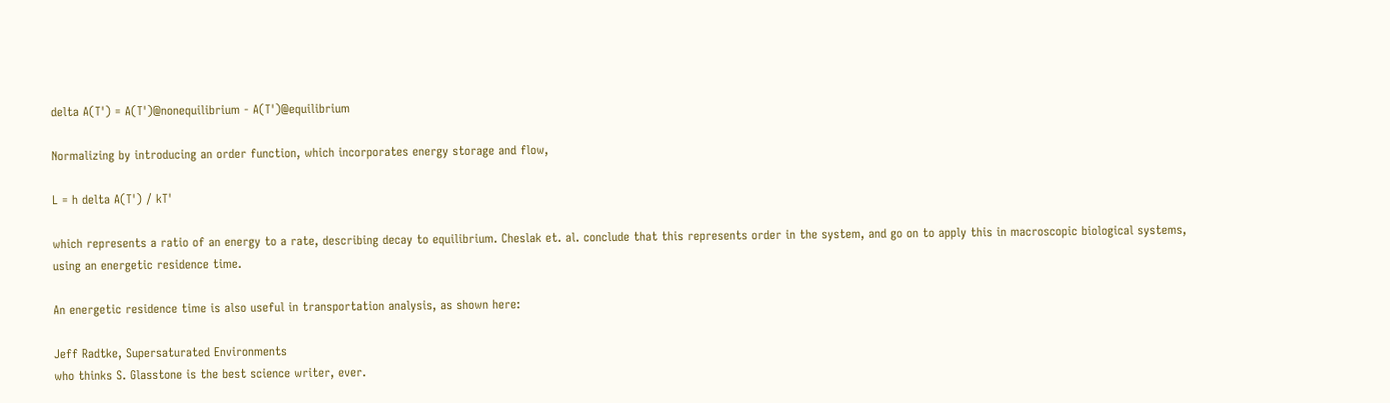delta A(T') = A(T')@nonequilibrium - A(T')@equilibrium

Normalizing by introducing an order function, which incorporates energy storage and flow,

L = h delta A(T') / kT'

which represents a ratio of an energy to a rate, describing decay to equilibrium. Cheslak et. al. conclude that this represents order in the system, and go on to apply this in macroscopic biological systems, using an energetic residence time.

An energetic residence time is also useful in transportation analysis, as shown here:

Jeff Radtke, Supersaturated Environments
who thinks S. Glasstone is the best science writer, ever.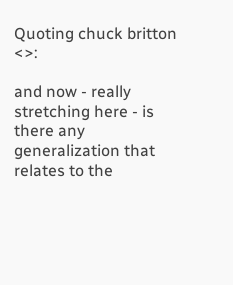Quoting chuck britton <>:

and now - really stretching here - is there any generalization that
relates to the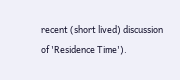recent (short lived) discussion of 'Residence Time').